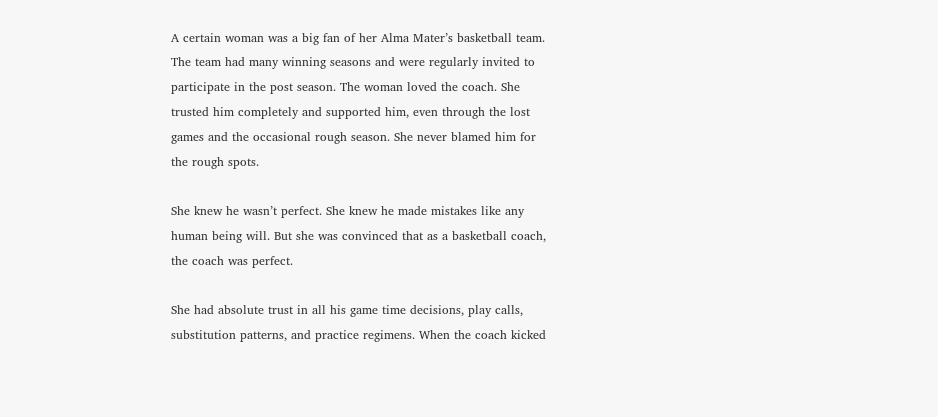A certain woman was a big fan of her Alma Mater’s basketball team. The team had many winning seasons and were regularly invited to participate in the post season. The woman loved the coach. She trusted him completely and supported him, even through the lost games and the occasional rough season. She never blamed him for the rough spots.

She knew he wasn’t perfect. She knew he made mistakes like any human being will. But she was convinced that as a basketball coach, the coach was perfect.

She had absolute trust in all his game time decisions, play calls, substitution patterns, and practice regimens. When the coach kicked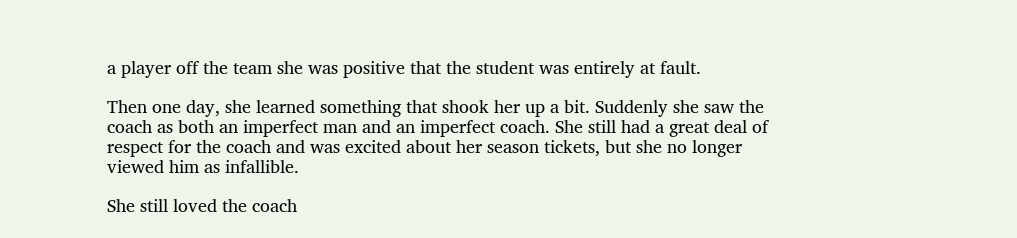a player off the team she was positive that the student was entirely at fault.

Then one day, she learned something that shook her up a bit. Suddenly she saw the coach as both an imperfect man and an imperfect coach. She still had a great deal of respect for the coach and was excited about her season tickets, but she no longer viewed him as infallible.

She still loved the coach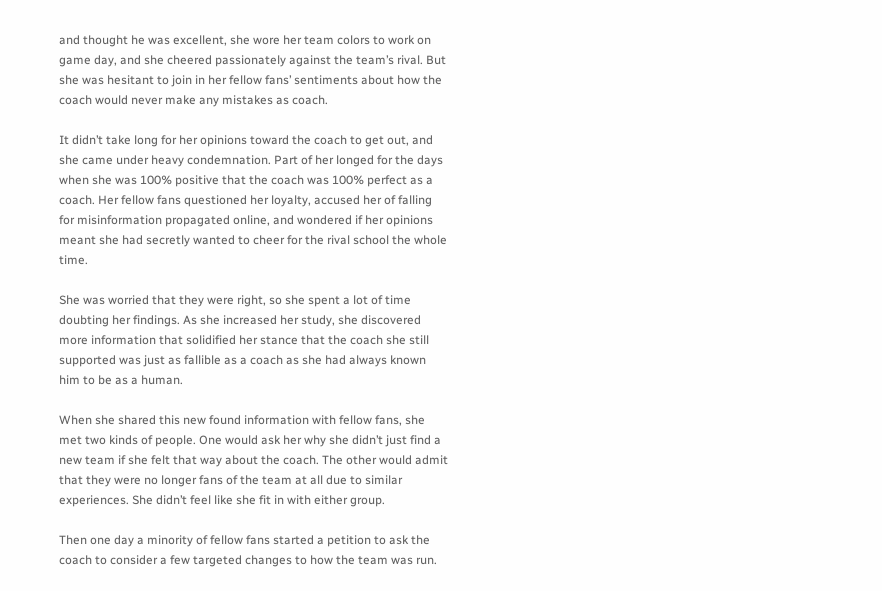and thought he was excellent, she wore her team colors to work on game day, and she cheered passionately against the team’s rival. But she was hesitant to join in her fellow fans’ sentiments about how the coach would never make any mistakes as coach.

It didn’t take long for her opinions toward the coach to get out, and she came under heavy condemnation. Part of her longed for the days when she was 100% positive that the coach was 100% perfect as a coach. Her fellow fans questioned her loyalty, accused her of falling for misinformation propagated online, and wondered if her opinions meant she had secretly wanted to cheer for the rival school the whole time.

She was worried that they were right, so she spent a lot of time doubting her findings. As she increased her study, she discovered more information that solidified her stance that the coach she still supported was just as fallible as a coach as she had always known him to be as a human.

When she shared this new found information with fellow fans, she met two kinds of people. One would ask her why she didn’t just find a new team if she felt that way about the coach. The other would admit that they were no longer fans of the team at all due to similar experiences. She didn’t feel like she fit in with either group.

Then one day a minority of fellow fans started a petition to ask the coach to consider a few targeted changes to how the team was run.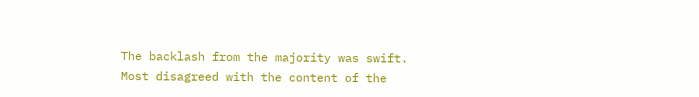The backlash from the majority was swift. Most disagreed with the content of the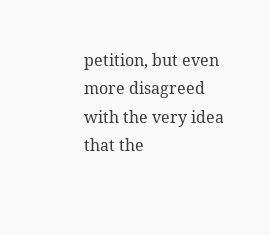petition, but even more disagreed with the very idea that the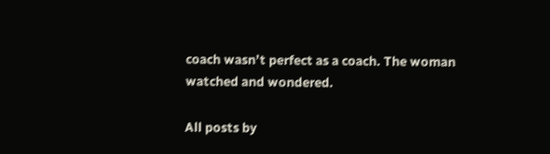coach wasn’t perfect as a coach. The woman watched and wondered.

All posts by